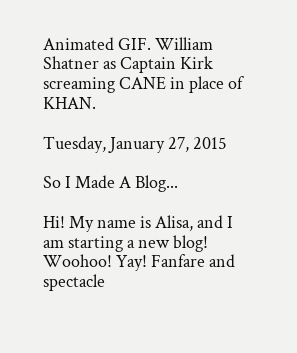Animated GIF. William Shatner as Captain Kirk screaming CANE in place of KHAN.

Tuesday, January 27, 2015

So I Made A Blog...

Hi! My name is Alisa, and I am starting a new blog! Woohoo! Yay! Fanfare and spectacle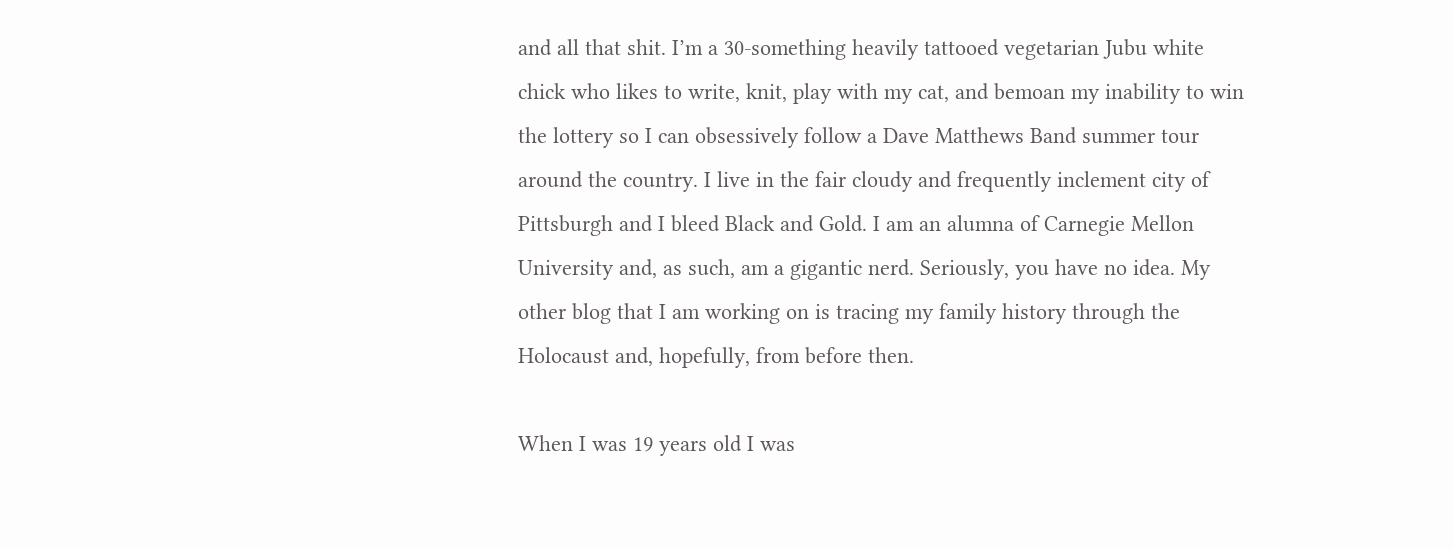and all that shit. I’m a 30-something heavily tattooed vegetarian Jubu white chick who likes to write, knit, play with my cat, and bemoan my inability to win the lottery so I can obsessively follow a Dave Matthews Band summer tour around the country. I live in the fair cloudy and frequently inclement city of Pittsburgh and I bleed Black and Gold. I am an alumna of Carnegie Mellon University and, as such, am a gigantic nerd. Seriously, you have no idea. My other blog that I am working on is tracing my family history through the Holocaust and, hopefully, from before then.

When I was 19 years old I was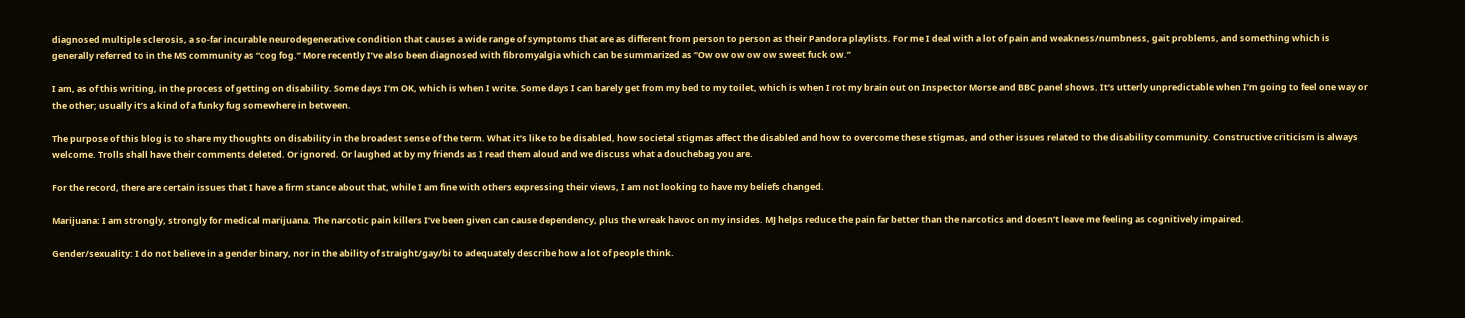diagnosed multiple sclerosis, a so-far incurable neurodegenerative condition that causes a wide range of symptoms that are as different from person to person as their Pandora playlists. For me I deal with a lot of pain and weakness/numbness, gait problems, and something which is generally referred to in the MS community as “cog fog.” More recently I’ve also been diagnosed with fibromyalgia which can be summarized as “Ow ow ow ow ow sweet fuck ow.”

I am, as of this writing, in the process of getting on disability. Some days I’m OK, which is when I write. Some days I can barely get from my bed to my toilet, which is when I rot my brain out on Inspector Morse and BBC panel shows. It’s utterly unpredictable when I’m going to feel one way or the other; usually it’s a kind of a funky fug somewhere in between.

The purpose of this blog is to share my thoughts on disability in the broadest sense of the term. What it’s like to be disabled, how societal stigmas affect the disabled and how to overcome these stigmas, and other issues related to the disability community. Constructive criticism is always welcome. Trolls shall have their comments deleted. Or ignored. Or laughed at by my friends as I read them aloud and we discuss what a douchebag you are.

For the record, there are certain issues that I have a firm stance about that, while I am fine with others expressing their views, I am not looking to have my beliefs changed.

Marijuana: I am strongly, strongly for medical marijuana. The narcotic pain killers I’ve been given can cause dependency, plus the wreak havoc on my insides. MJ helps reduce the pain far better than the narcotics and doesn’t leave me feeling as cognitively impaired.

Gender/sexuality: I do not believe in a gender binary, nor in the ability of straight/gay/bi to adequately describe how a lot of people think.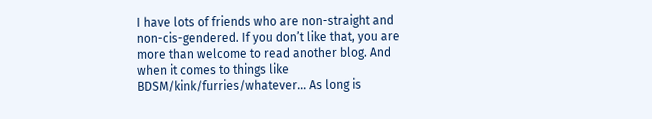I have lots of friends who are non-straight and non-cis-gendered. If you don’t like that, you are more than welcome to read another blog. And when it comes to things like BDSM/kink/furries/whatever… As long is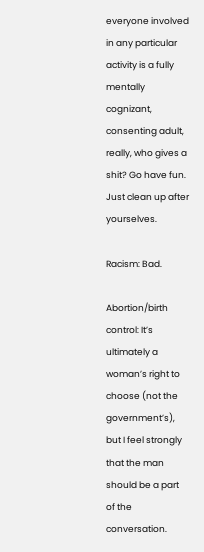everyone involved in any particular activity is a fully mentally cognizant, consenting adult, really, who gives a shit? Go have fun. Just clean up after yourselves.

Racism: Bad.

Abortion/birth control: It’s ultimately a woman’s right to choose (not the government’s), but I feel strongly that the man should be a part of the conversation.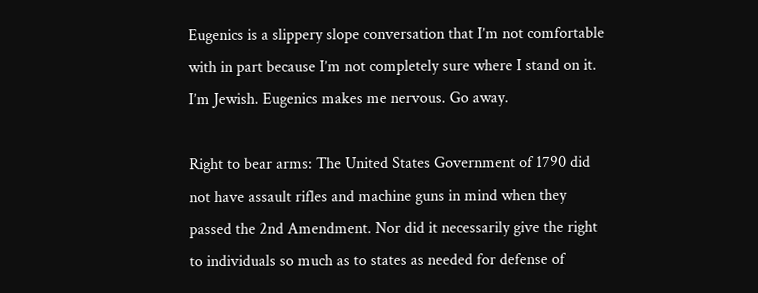Eugenics is a slippery slope conversation that I’m not comfortable with in part because I’m not completely sure where I stand on it. I’m Jewish. Eugenics makes me nervous. Go away.

Right to bear arms: The United States Government of 1790 did not have assault rifles and machine guns in mind when they passed the 2nd Amendment. Nor did it necessarily give the right to individuals so much as to states as needed for defense of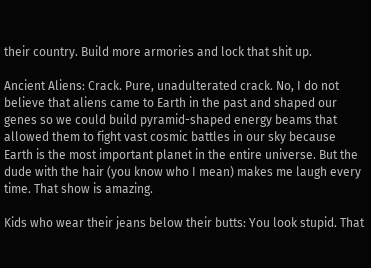their country. Build more armories and lock that shit up.

Ancient Aliens: Crack. Pure, unadulterated crack. No, I do not believe that aliens came to Earth in the past and shaped our genes so we could build pyramid-shaped energy beams that allowed them to fight vast cosmic battles in our sky because Earth is the most important planet in the entire universe. But the dude with the hair (you know who I mean) makes me laugh every time. That show is amazing.

Kids who wear their jeans below their butts: You look stupid. That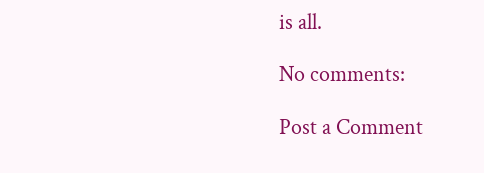is all.

No comments:

Post a Comment